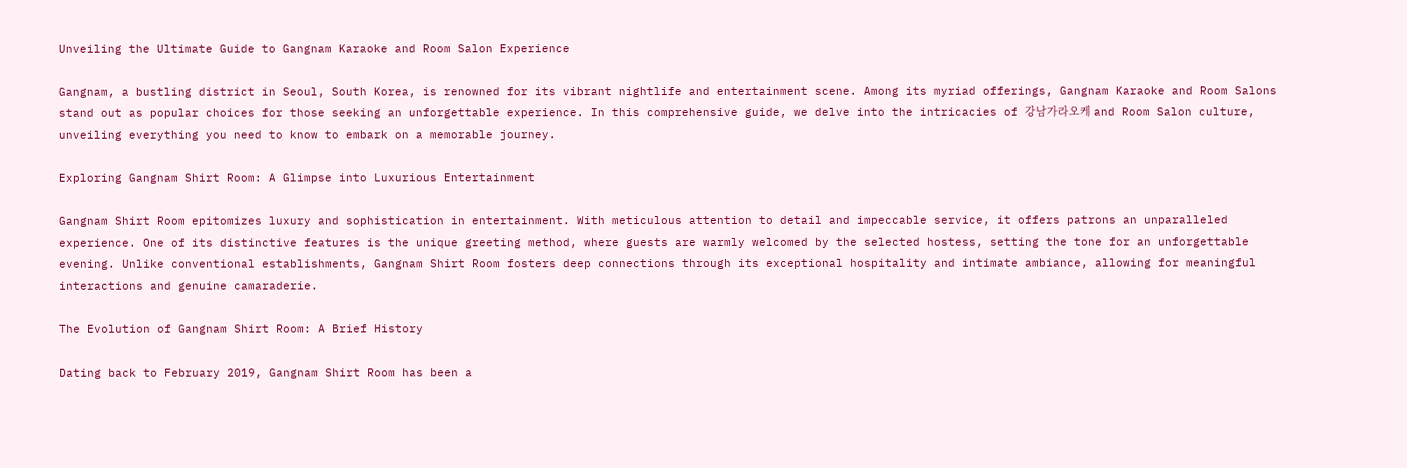Unveiling the Ultimate Guide to Gangnam Karaoke and Room Salon Experience

Gangnam, a bustling district in Seoul, South Korea, is renowned for its vibrant nightlife and entertainment scene. Among its myriad offerings, Gangnam Karaoke and Room Salons stand out as popular choices for those seeking an unforgettable experience. In this comprehensive guide, we delve into the intricacies of 강남가라오케 and Room Salon culture, unveiling everything you need to know to embark on a memorable journey.

Exploring Gangnam Shirt Room: A Glimpse into Luxurious Entertainment

Gangnam Shirt Room epitomizes luxury and sophistication in entertainment. With meticulous attention to detail and impeccable service, it offers patrons an unparalleled experience. One of its distinctive features is the unique greeting method, where guests are warmly welcomed by the selected hostess, setting the tone for an unforgettable evening. Unlike conventional establishments, Gangnam Shirt Room fosters deep connections through its exceptional hospitality and intimate ambiance, allowing for meaningful interactions and genuine camaraderie.

The Evolution of Gangnam Shirt Room: A Brief History

Dating back to February 2019, Gangnam Shirt Room has been a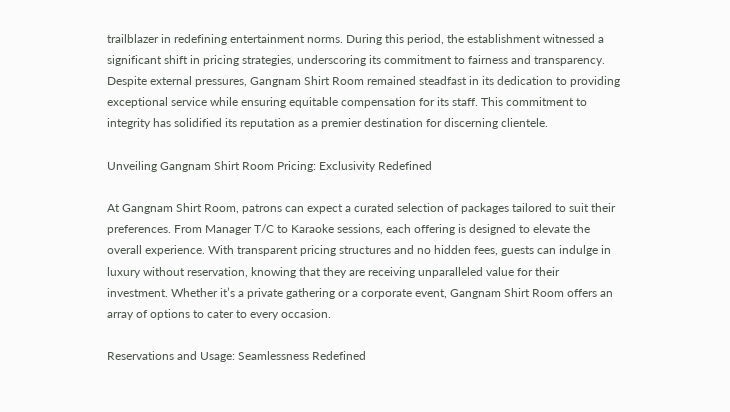trailblazer in redefining entertainment norms. During this period, the establishment witnessed a significant shift in pricing strategies, underscoring its commitment to fairness and transparency. Despite external pressures, Gangnam Shirt Room remained steadfast in its dedication to providing exceptional service while ensuring equitable compensation for its staff. This commitment to integrity has solidified its reputation as a premier destination for discerning clientele.

Unveiling Gangnam Shirt Room Pricing: Exclusivity Redefined

At Gangnam Shirt Room, patrons can expect a curated selection of packages tailored to suit their preferences. From Manager T/C to Karaoke sessions, each offering is designed to elevate the overall experience. With transparent pricing structures and no hidden fees, guests can indulge in luxury without reservation, knowing that they are receiving unparalleled value for their investment. Whether it’s a private gathering or a corporate event, Gangnam Shirt Room offers an array of options to cater to every occasion.

Reservations and Usage: Seamlessness Redefined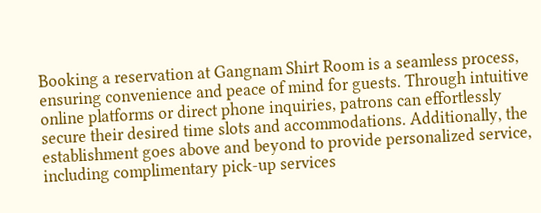Booking a reservation at Gangnam Shirt Room is a seamless process, ensuring convenience and peace of mind for guests. Through intuitive online platforms or direct phone inquiries, patrons can effortlessly secure their desired time slots and accommodations. Additionally, the establishment goes above and beyond to provide personalized service, including complimentary pick-up services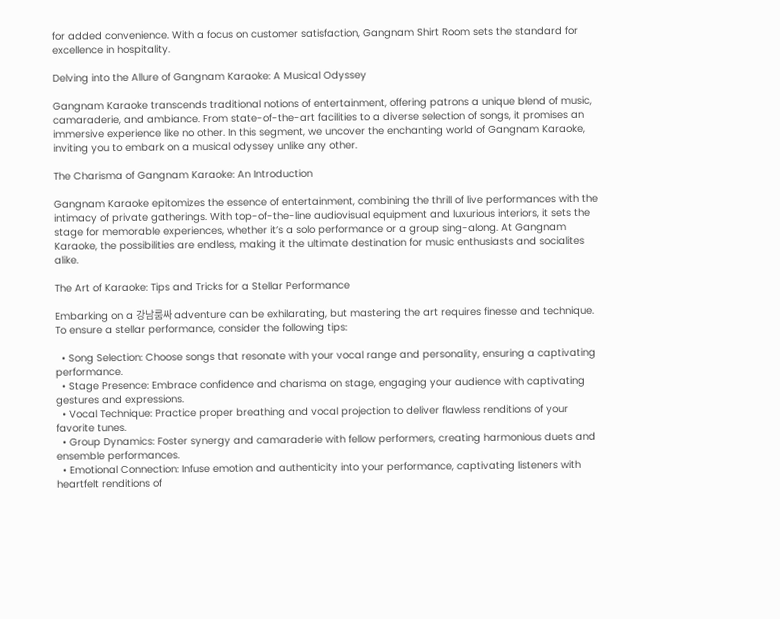for added convenience. With a focus on customer satisfaction, Gangnam Shirt Room sets the standard for excellence in hospitality.

Delving into the Allure of Gangnam Karaoke: A Musical Odyssey

Gangnam Karaoke transcends traditional notions of entertainment, offering patrons a unique blend of music, camaraderie, and ambiance. From state-of-the-art facilities to a diverse selection of songs, it promises an immersive experience like no other. In this segment, we uncover the enchanting world of Gangnam Karaoke, inviting you to embark on a musical odyssey unlike any other.

The Charisma of Gangnam Karaoke: An Introduction

Gangnam Karaoke epitomizes the essence of entertainment, combining the thrill of live performances with the intimacy of private gatherings. With top-of-the-line audiovisual equipment and luxurious interiors, it sets the stage for memorable experiences, whether it’s a solo performance or a group sing-along. At Gangnam Karaoke, the possibilities are endless, making it the ultimate destination for music enthusiasts and socialites alike.

The Art of Karaoke: Tips and Tricks for a Stellar Performance

Embarking on a 강남룸싸 adventure can be exhilarating, but mastering the art requires finesse and technique. To ensure a stellar performance, consider the following tips:

  • Song Selection: Choose songs that resonate with your vocal range and personality, ensuring a captivating performance.
  • Stage Presence: Embrace confidence and charisma on stage, engaging your audience with captivating gestures and expressions.
  • Vocal Technique: Practice proper breathing and vocal projection to deliver flawless renditions of your favorite tunes.
  • Group Dynamics: Foster synergy and camaraderie with fellow performers, creating harmonious duets and ensemble performances.
  • Emotional Connection: Infuse emotion and authenticity into your performance, captivating listeners with heartfelt renditions of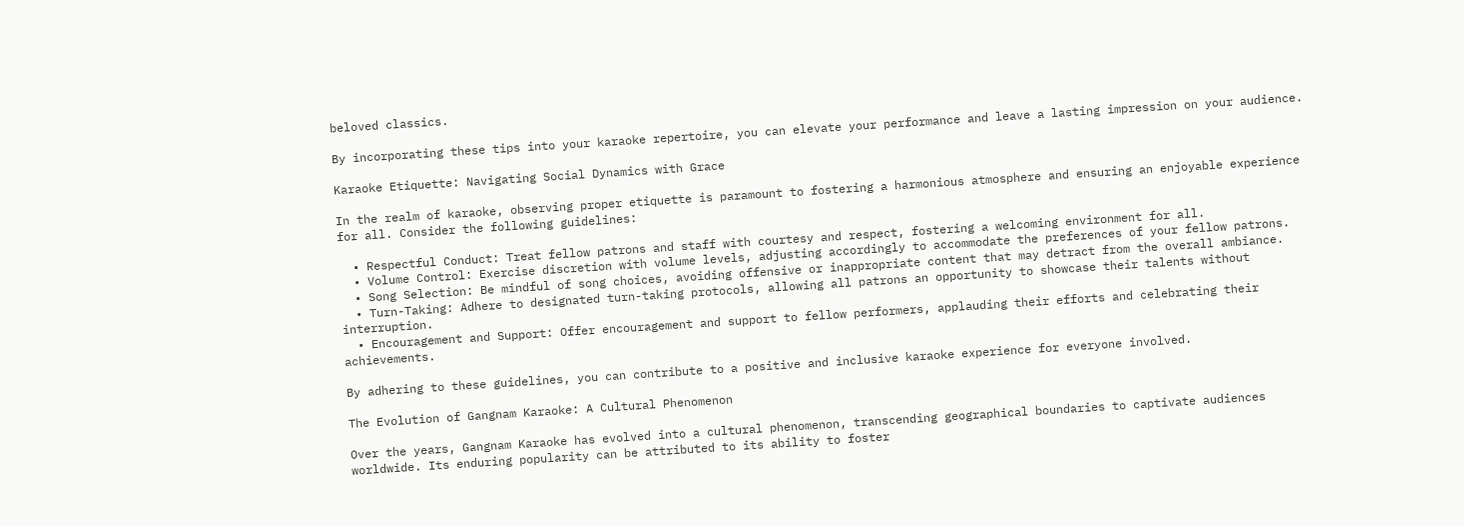beloved classics.

By incorporating these tips into your karaoke repertoire, you can elevate your performance and leave a lasting impression on your audience.

Karaoke Etiquette: Navigating Social Dynamics with Grace

In the realm of karaoke, observing proper etiquette is paramount to fostering a harmonious atmosphere and ensuring an enjoyable experience for all. Consider the following guidelines:

  • Respectful Conduct: Treat fellow patrons and staff with courtesy and respect, fostering a welcoming environment for all.
  • Volume Control: Exercise discretion with volume levels, adjusting accordingly to accommodate the preferences of your fellow patrons.
  • Song Selection: Be mindful of song choices, avoiding offensive or inappropriate content that may detract from the overall ambiance.
  • Turn-Taking: Adhere to designated turn-taking protocols, allowing all patrons an opportunity to showcase their talents without interruption.
  • Encouragement and Support: Offer encouragement and support to fellow performers, applauding their efforts and celebrating their achievements.

By adhering to these guidelines, you can contribute to a positive and inclusive karaoke experience for everyone involved.

The Evolution of Gangnam Karaoke: A Cultural Phenomenon

Over the years, Gangnam Karaoke has evolved into a cultural phenomenon, transcending geographical boundaries to captivate audiences worldwide. Its enduring popularity can be attributed to its ability to foster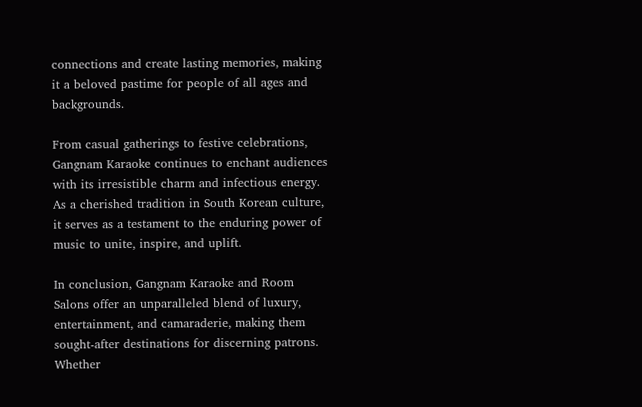connections and create lasting memories, making it a beloved pastime for people of all ages and backgrounds.

From casual gatherings to festive celebrations, Gangnam Karaoke continues to enchant audiences with its irresistible charm and infectious energy. As a cherished tradition in South Korean culture, it serves as a testament to the enduring power of music to unite, inspire, and uplift.

In conclusion, Gangnam Karaoke and Room Salons offer an unparalleled blend of luxury, entertainment, and camaraderie, making them sought-after destinations for discerning patrons. Whether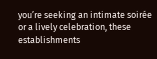you’re seeking an intimate soirée or a lively celebration, these establishments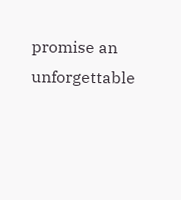promise an unforgettable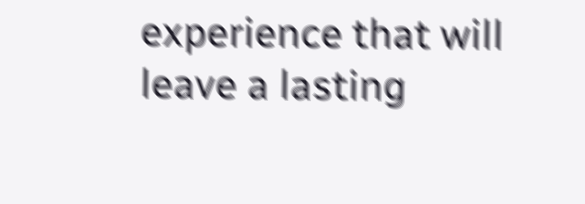experience that will leave a lasting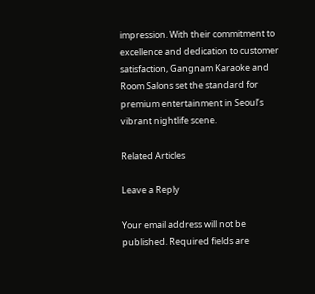impression. With their commitment to excellence and dedication to customer satisfaction, Gangnam Karaoke and Room Salons set the standard for premium entertainment in Seoul’s vibrant nightlife scene.

Related Articles

Leave a Reply

Your email address will not be published. Required fields are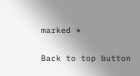marked *

Back to top button